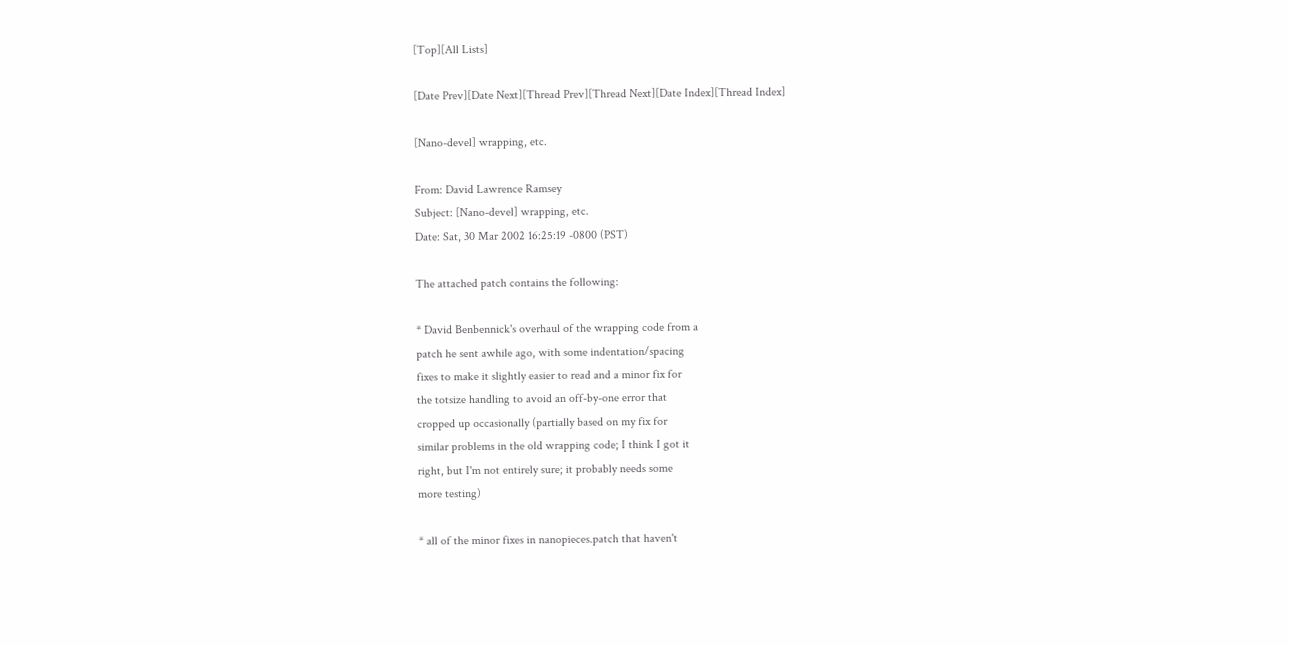[Top][All Lists]

[Date Prev][Date Next][Thread Prev][Thread Next][Date Index][Thread Index]

[Nano-devel] wrapping, etc.

From: David Lawrence Ramsey
Subject: [Nano-devel] wrapping, etc.
Date: Sat, 30 Mar 2002 16:25:19 -0800 (PST)

The attached patch contains the following:

* David Benbennick's overhaul of the wrapping code from a
patch he sent awhile ago, with some indentation/spacing
fixes to make it slightly easier to read and a minor fix for
the totsize handling to avoid an off-by-one error that
cropped up occasionally (partially based on my fix for
similar problems in the old wrapping code; I think I got it
right, but I'm not entirely sure; it probably needs some
more testing)

* all of the minor fixes in nanopieces.patch that haven't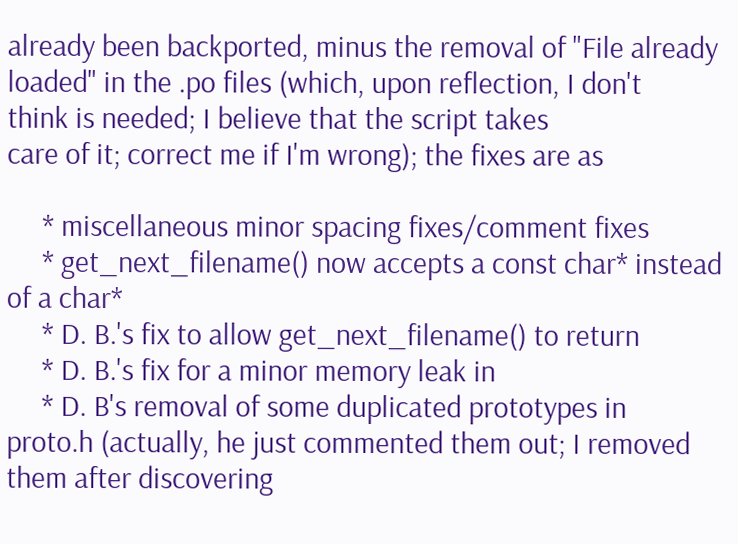already been backported, minus the removal of "File already
loaded" in the .po files (which, upon reflection, I don't
think is needed; I believe that the script takes
care of it; correct me if I'm wrong); the fixes are as

     * miscellaneous minor spacing fixes/comment fixes
     * get_next_filename() now accepts a const char* instead
of a char*
     * D. B.'s fix to allow get_next_filename() to return
     * D. B.'s fix for a minor memory leak in
     * D. B's removal of some duplicated prototypes in
proto.h (actually, he just commented them out; I removed
them after discovering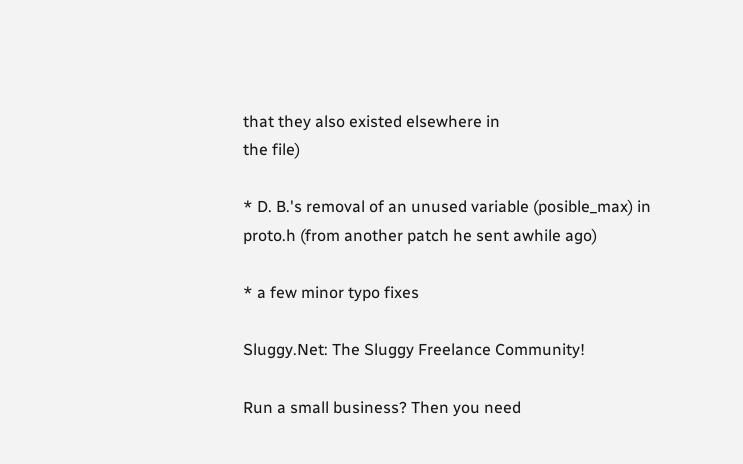that they also existed elsewhere in
the file)

* D. B.'s removal of an unused variable (posible_max) in
proto.h (from another patch he sent awhile ago)

* a few minor typo fixes

Sluggy.Net: The Sluggy Freelance Community!

Run a small business? Then you need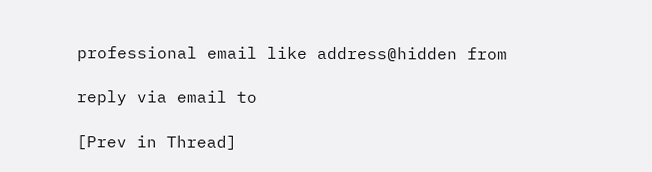professional email like address@hidden from

reply via email to

[Prev in Thread]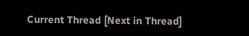Current Thread [Next in Thread]